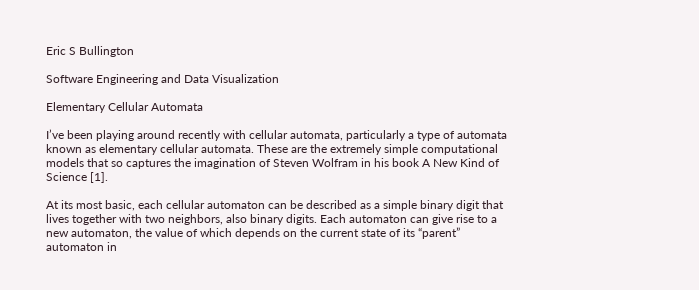Eric S Bullington

Software Engineering and Data Visualization

Elementary Cellular Automata

I’ve been playing around recently with cellular automata, particularly a type of automata known as elementary cellular automata. These are the extremely simple computational models that so captures the imagination of Steven Wolfram in his book A New Kind of Science [1].

At its most basic, each cellular automaton can be described as a simple binary digit that lives together with two neighbors, also binary digits. Each automaton can give rise to a new automaton, the value of which depends on the current state of its “parent” automaton in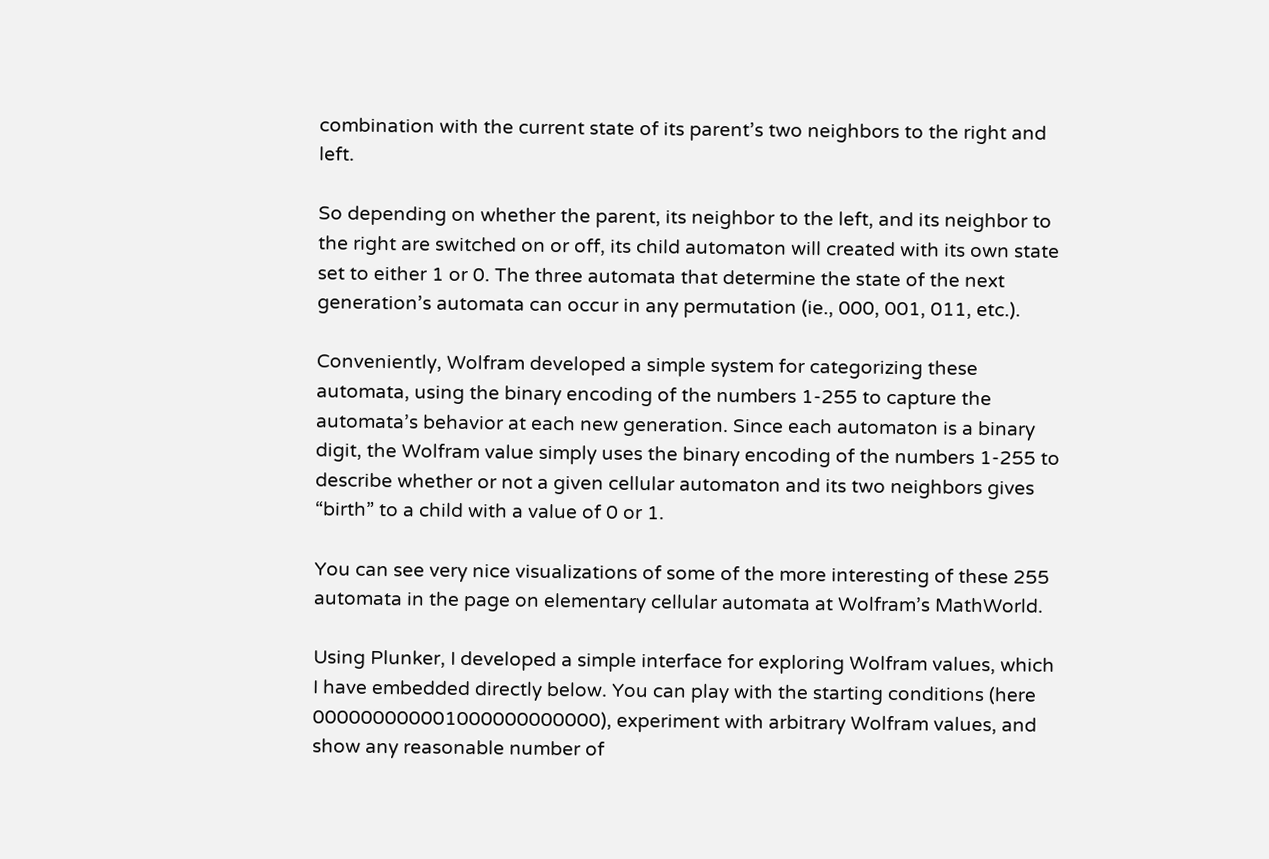combination with the current state of its parent’s two neighbors to the right and left.

So depending on whether the parent, its neighbor to the left, and its neighbor to the right are switched on or off, its child automaton will created with its own state set to either 1 or 0. The three automata that determine the state of the next generation’s automata can occur in any permutation (ie., 000, 001, 011, etc.).

Conveniently, Wolfram developed a simple system for categorizing these automata, using the binary encoding of the numbers 1-255 to capture the automata’s behavior at each new generation. Since each automaton is a binary digit, the Wolfram value simply uses the binary encoding of the numbers 1-255 to describe whether or not a given cellular automaton and its two neighbors gives “birth” to a child with a value of 0 or 1.

You can see very nice visualizations of some of the more interesting of these 255 automata in the page on elementary cellular automata at Wolfram’s MathWorld.

Using Plunker, I developed a simple interface for exploring Wolfram values, which I have embedded directly below. You can play with the starting conditions (here 000000000001000000000000), experiment with arbitrary Wolfram values, and show any reasonable number of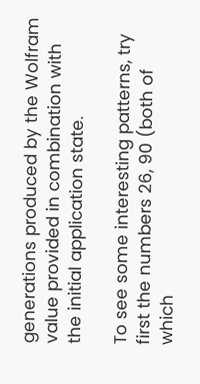generations produced by the Wolfram value provided in combination with the initial application state.

To see some interesting patterns, try first the numbers 26, 90 (both of which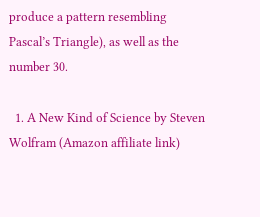produce a pattern resembling Pascal’s Triangle), as well as the number 30.

  1. A New Kind of Science by Steven Wolfram (Amazon affiliate link)